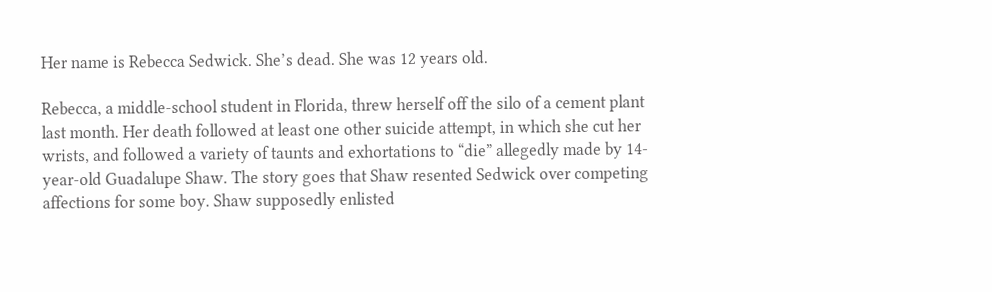Her name is Rebecca Sedwick. She’s dead. She was 12 years old.

Rebecca, a middle-school student in Florida, threw herself off the silo of a cement plant last month. Her death followed at least one other suicide attempt, in which she cut her wrists, and followed a variety of taunts and exhortations to “die” allegedly made by 14-year-old Guadalupe Shaw. The story goes that Shaw resented Sedwick over competing affections for some boy. Shaw supposedly enlisted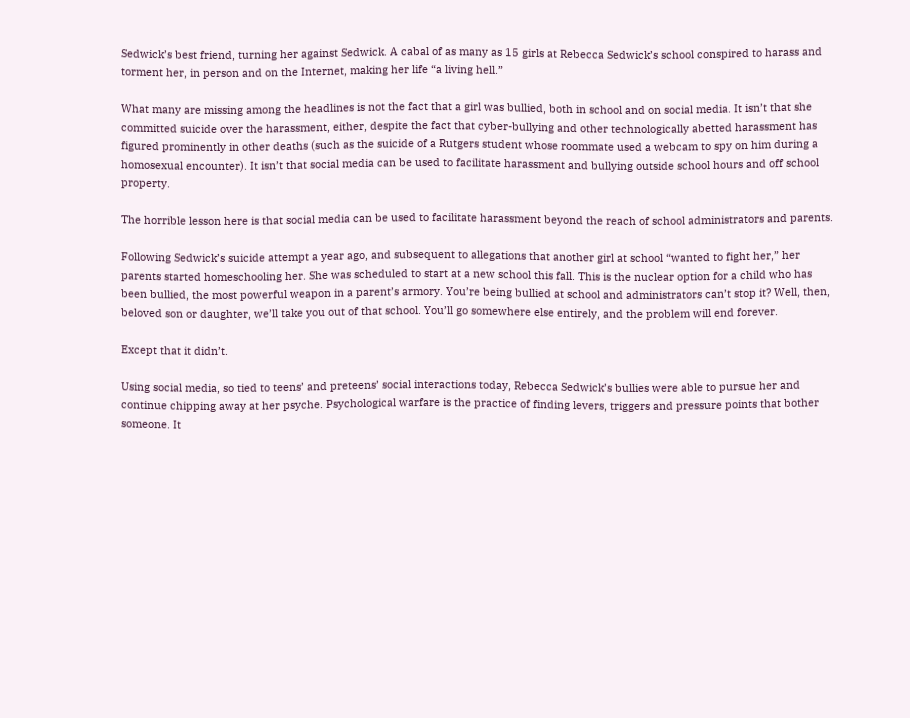Sedwick’s best friend, turning her against Sedwick. A cabal of as many as 15 girls at Rebecca Sedwick’s school conspired to harass and torment her, in person and on the Internet, making her life “a living hell.”

What many are missing among the headlines is not the fact that a girl was bullied, both in school and on social media. It isn’t that she committed suicide over the harassment, either, despite the fact that cyber-bullying and other technologically abetted harassment has figured prominently in other deaths (such as the suicide of a Rutgers student whose roommate used a webcam to spy on him during a homosexual encounter). It isn’t that social media can be used to facilitate harassment and bullying outside school hours and off school property.

The horrible lesson here is that social media can be used to facilitate harassment beyond the reach of school administrators and parents.

Following Sedwick’s suicide attempt a year ago, and subsequent to allegations that another girl at school “wanted to fight her,” her parents started homeschooling her. She was scheduled to start at a new school this fall. This is the nuclear option for a child who has been bullied, the most powerful weapon in a parent’s armory. You’re being bullied at school and administrators can’t stop it? Well, then, beloved son or daughter, we’ll take you out of that school. You’ll go somewhere else entirely, and the problem will end forever.

Except that it didn’t.

Using social media, so tied to teens’ and preteens’ social interactions today, Rebecca Sedwick’s bullies were able to pursue her and continue chipping away at her psyche. Psychological warfare is the practice of finding levers, triggers and pressure points that bother someone. It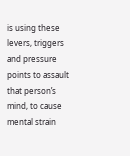is using these levers, triggers and pressure points to assault that person’s mind, to cause mental strain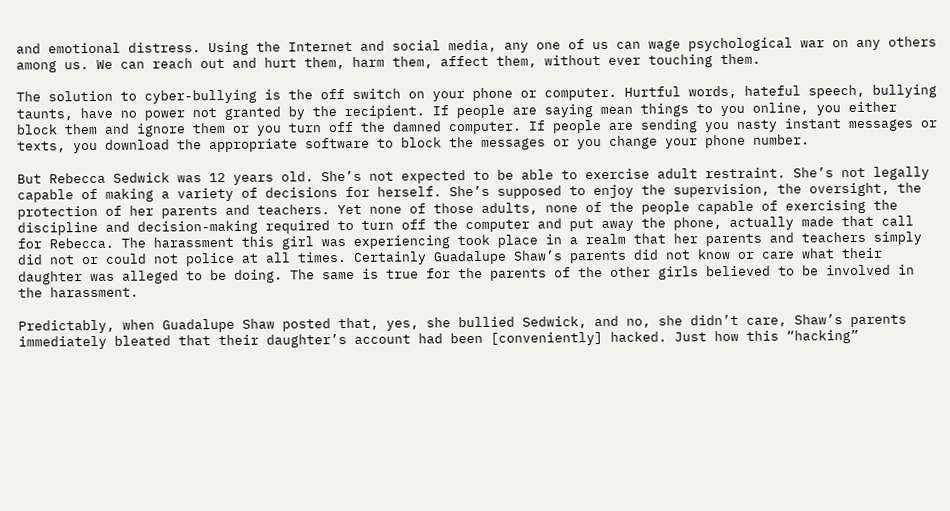and emotional distress. Using the Internet and social media, any one of us can wage psychological war on any others among us. We can reach out and hurt them, harm them, affect them, without ever touching them.

The solution to cyber-bullying is the off switch on your phone or computer. Hurtful words, hateful speech, bullying taunts, have no power not granted by the recipient. If people are saying mean things to you online, you either block them and ignore them or you turn off the damned computer. If people are sending you nasty instant messages or texts, you download the appropriate software to block the messages or you change your phone number.

But Rebecca Sedwick was 12 years old. She’s not expected to be able to exercise adult restraint. She’s not legally capable of making a variety of decisions for herself. She’s supposed to enjoy the supervision, the oversight, the protection of her parents and teachers. Yet none of those adults, none of the people capable of exercising the discipline and decision-making required to turn off the computer and put away the phone, actually made that call for Rebecca. The harassment this girl was experiencing took place in a realm that her parents and teachers simply did not or could not police at all times. Certainly Guadalupe Shaw’s parents did not know or care what their daughter was alleged to be doing. The same is true for the parents of the other girls believed to be involved in the harassment.

Predictably, when Guadalupe Shaw posted that, yes, she bullied Sedwick, and no, she didn’t care, Shaw’s parents immediately bleated that their daughter’s account had been [conveniently] hacked. Just how this “hacking”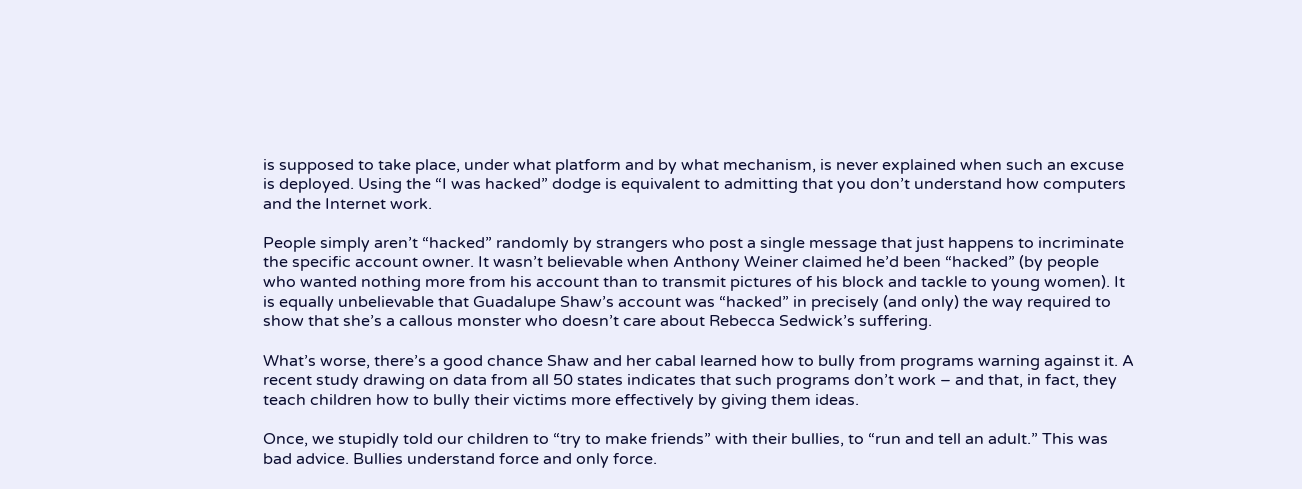is supposed to take place, under what platform and by what mechanism, is never explained when such an excuse is deployed. Using the “I was hacked” dodge is equivalent to admitting that you don’t understand how computers and the Internet work.

People simply aren’t “hacked” randomly by strangers who post a single message that just happens to incriminate the specific account owner. It wasn’t believable when Anthony Weiner claimed he’d been “hacked” (by people who wanted nothing more from his account than to transmit pictures of his block and tackle to young women). It is equally unbelievable that Guadalupe Shaw’s account was “hacked” in precisely (and only) the way required to show that she’s a callous monster who doesn’t care about Rebecca Sedwick’s suffering.

What’s worse, there’s a good chance Shaw and her cabal learned how to bully from programs warning against it. A recent study drawing on data from all 50 states indicates that such programs don’t work – and that, in fact, they teach children how to bully their victims more effectively by giving them ideas.

Once, we stupidly told our children to “try to make friends” with their bullies, to “run and tell an adult.” This was bad advice. Bullies understand force and only force.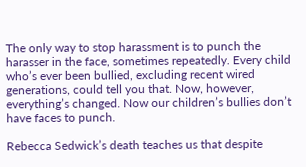The only way to stop harassment is to punch the harasser in the face, sometimes repeatedly. Every child who’s ever been bullied, excluding recent wired generations, could tell you that. Now, however, everything’s changed. Now our children’s bullies don’t have faces to punch.

Rebecca Sedwick’s death teaches us that despite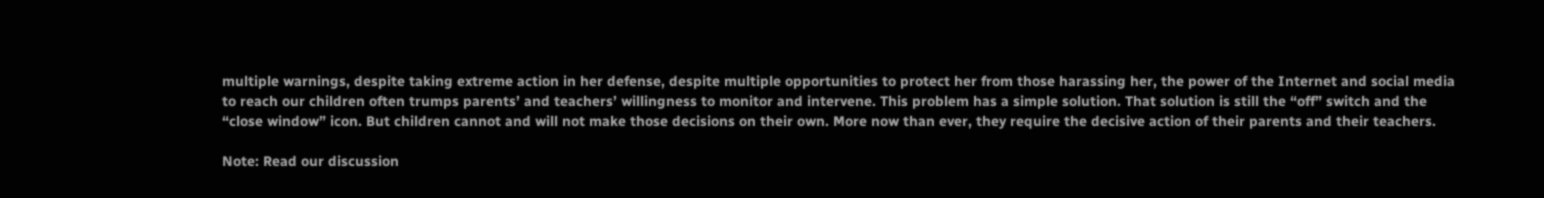multiple warnings, despite taking extreme action in her defense, despite multiple opportunities to protect her from those harassing her, the power of the Internet and social media to reach our children often trumps parents’ and teachers’ willingness to monitor and intervene. This problem has a simple solution. That solution is still the “off” switch and the “close window” icon. But children cannot and will not make those decisions on their own. More now than ever, they require the decisive action of their parents and their teachers.

Note: Read our discussion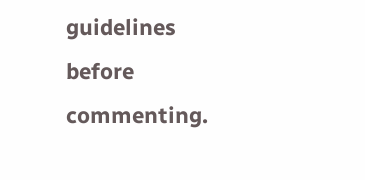guidelines before commenting.